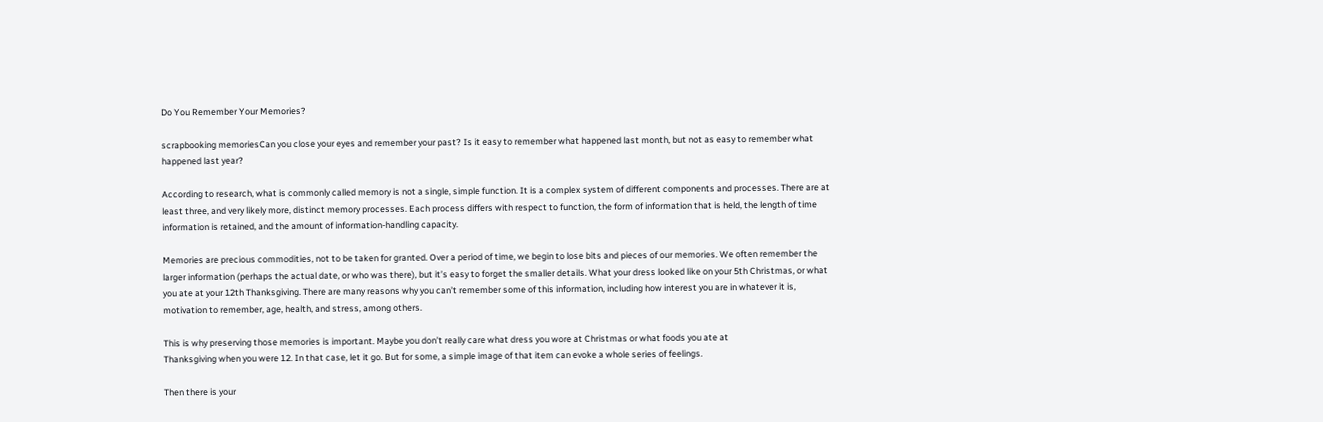Do You Remember Your Memories?

scrapbooking memoriesCan you close your eyes and remember your past? Is it easy to remember what happened last month, but not as easy to remember what happened last year?

According to research, what is commonly called memory is not a single, simple function. It is a complex system of different components and processes. There are at least three, and very likely more, distinct memory processes. Each process differs with respect to function, the form of information that is held, the length of time information is retained, and the amount of information-handling capacity.

Memories are precious commodities, not to be taken for granted. Over a period of time, we begin to lose bits and pieces of our memories. We often remember the larger information (perhaps the actual date, or who was there), but it’s easy to forget the smaller details. What your dress looked like on your 5th Christmas, or what you ate at your 12th Thanksgiving. There are many reasons why you can’t remember some of this information, including how interest you are in whatever it is, motivation to remember, age, health, and stress, among others.

This is why preserving those memories is important. Maybe you don’t really care what dress you wore at Christmas or what foods you ate at
Thanksgiving when you were 12. In that case, let it go. But for some, a simple image of that item can evoke a whole series of feelings.

Then there is your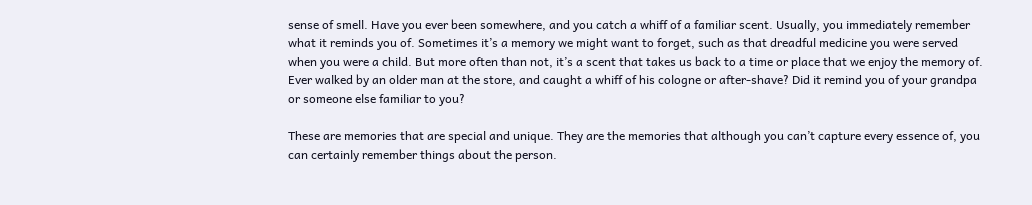sense of smell. Have you ever been somewhere, and you catch a whiff of a familiar scent. Usually, you immediately remember what it reminds you of. Sometimes it’s a memory we might want to forget, such as that dreadful medicine you were served when you were a child. But more often than not, it’s a scent that takes us back to a time or place that we enjoy the memory of. Ever walked by an older man at the store, and caught a whiff of his cologne or after-shave? Did it remind you of your grandpa or someone else familiar to you?

These are memories that are special and unique. They are the memories that although you can’t capture every essence of, you can certainly remember things about the person.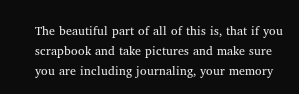The beautiful part of all of this is, that if you scrapbook and take pictures and make sure you are including journaling, your memory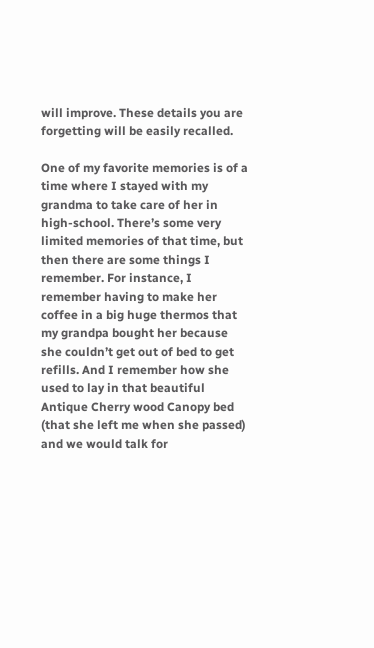will improve. These details you are forgetting will be easily recalled.

One of my favorite memories is of a time where I stayed with my grandma to take care of her in high-school. There’s some very limited memories of that time, but then there are some things I remember. For instance, I remember having to make her coffee in a big huge thermos that my grandpa bought her because she couldn’t get out of bed to get refills. And I remember how she used to lay in that beautiful Antique Cherry wood Canopy bed (that she left me when she passed) and we would talk for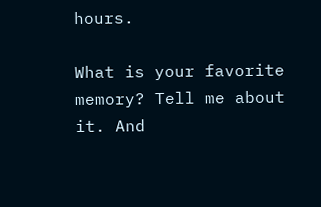hours.

What is your favorite memory? Tell me about it. And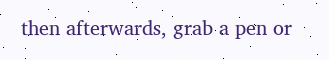then afterwards, grab a pen or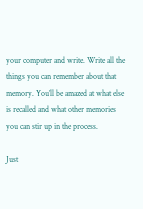your computer and write. Write all the things you can remember about that memory. You’ll be amazed at what else is recalled and what other memories you can stir up in the process.

Just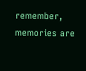remember, memories are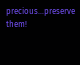precious…preserve them!